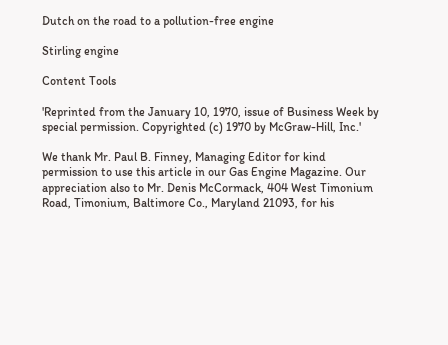Dutch on the road to a pollution-free engine

Stirling engine

Content Tools

'Reprinted from the January 10, 1970, issue of Business Week by special permission. Copyrighted (c) 1970 by McGraw-Hill, Inc.'

We thank Mr. Paul B. Finney, Managing Editor for kind permission to use this article in our Gas Engine Magazine. Our appreciation also to Mr. Denis McCormack, 404 West Timonium Road, Timonium, Baltimore Co., Maryland 21093, for his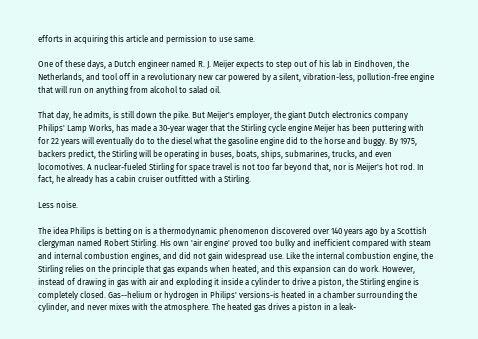efforts in acquiring this article and permission to use same.

One of these days, a Dutch engineer named R. J. Meijer expects to step out of his lab in Eindhoven, the Netherlands, and tool off in a revolutionary new car powered by a silent, vibration-less, pollution-free engine that will run on anything from alcohol to salad oil.

That day, he admits, is still down the pike. But Meijer's employer, the giant Dutch electronics company Philips' Lamp Works, has made a 30-year wager that the Stirling cycle engine Meijer has been puttering with for 22 years will eventually do to the diesel what the gasoline engine did to the horse and buggy. By 1975, backers predict, the Stirling will be operating in buses, boats, ships, submarines, trucks, and even locomotives. A nuclear-fueled Stirling for space travel is not too far beyond that, nor is Meijer's hot rod. In fact, he already has a cabin cruiser outfitted with a Stirling.

Less noise.

The idea Philips is betting on is a thermodynamic phenomenon discovered over 140 years ago by a Scottish clergyman named Robert Stirling. His own 'air engine' proved too bulky and inefficient compared with steam and internal combustion engines, and did not gain widespread use. Like the internal combustion engine, the Stirling relies on the principle that gas expands when heated, and this expansion can do work. However, instead of drawing in gas with air and exploding it inside a cylinder to drive a piston, the Stirling engine is completely closed. Gas--helium or hydrogen in Philips' versions-is heated in a chamber surrounding the cylinder, and never mixes with the atmosphere. The heated gas drives a piston in a leak-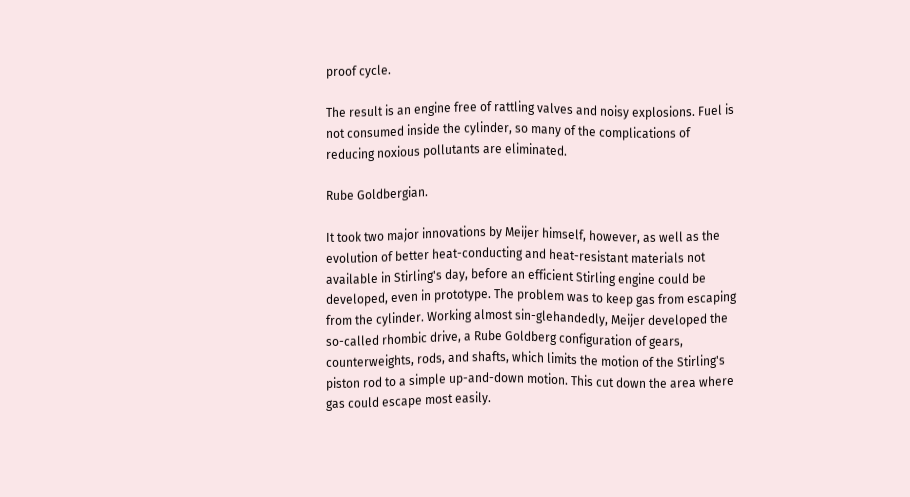proof cycle.

The result is an engine free of rattling valves and noisy explosions. Fuel is not consumed inside the cylinder, so many of the complications of reducing noxious pollutants are eliminated.

Rube Goldbergian.

It took two major innovations by Meijer himself, however, as well as the evolution of better heat-conducting and heat-resistant materials not available in Stirling's day, before an efficient Stirling engine could be developed, even in prototype. The problem was to keep gas from escaping from the cylinder. Working almost sin-glehandedly, Meijer developed the so-called rhombic drive, a Rube Goldberg configuration of gears, counterweights, rods, and shafts, which limits the motion of the Stirling's piston rod to a simple up-and-down motion. This cut down the area where gas could escape most easily.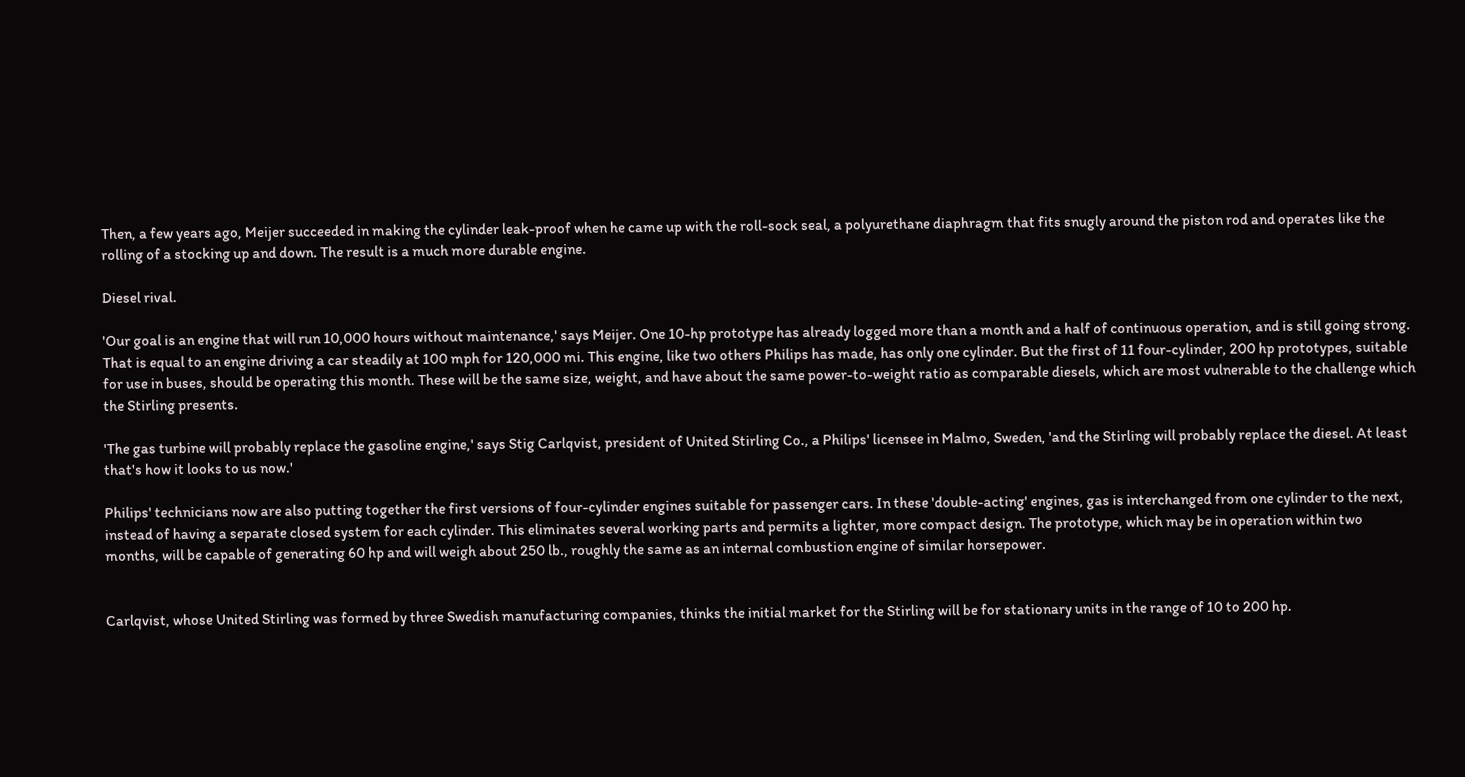Then, a few years ago, Meijer succeeded in making the cylinder leak-proof when he came up with the roll-sock seal, a polyurethane diaphragm that fits snugly around the piston rod and operates like the rolling of a stocking up and down. The result is a much more durable engine.

Diesel rival.

'Our goal is an engine that will run 10,000 hours without maintenance,' says Meijer. One 10-hp prototype has already logged more than a month and a half of continuous operation, and is still going strong. That is equal to an engine driving a car steadily at 100 mph for 120,000 mi. This engine, like two others Philips has made, has only one cylinder. But the first of 11 four-cylinder, 200 hp prototypes, suitable for use in buses, should be operating this month. These will be the same size, weight, and have about the same power-to-weight ratio as comparable diesels, which are most vulnerable to the challenge which the Stirling presents.

'The gas turbine will probably replace the gasoline engine,' says Stig Carlqvist, president of United Stirling Co., a Philips' licensee in Malmo, Sweden, 'and the Stirling will probably replace the diesel. At least that's how it looks to us now.'

Philips' technicians now are also putting together the first versions of four-cylinder engines suitable for passenger cars. In these 'double-acting' engines, gas is interchanged from one cylinder to the next, instead of having a separate closed system for each cylinder. This eliminates several working parts and permits a lighter, more compact design. The prototype, which may be in operation within two months, will be capable of generating 60 hp and will weigh about 250 lb., roughly the same as an internal combustion engine of similar horsepower.


Carlqvist, whose United Stirling was formed by three Swedish manufacturing companies, thinks the initial market for the Stirling will be for stationary units in the range of 10 to 200 hp.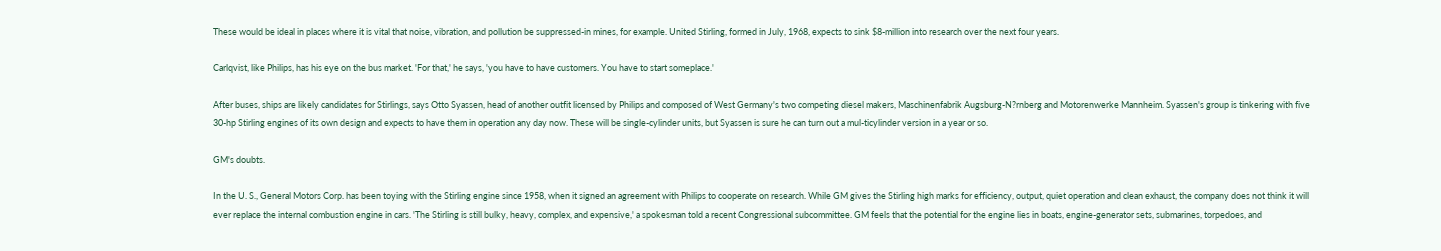These would be ideal in places where it is vital that noise, vibration, and pollution be suppressed-in mines, for example. United Stirling, formed in July, 1968, expects to sink $8-million into research over the next four years.

Carlqvist, like Philips, has his eye on the bus market. 'For that,' he says, 'you have to have customers. You have to start someplace.'

After buses, ships are likely candidates for Stirlings, says Otto Syassen, head of another outfit licensed by Philips and composed of West Germany's two competing diesel makers, Maschinenfabrik Augsburg-N?rnberg and Motorenwerke Mannheim. Syassen's group is tinkering with five 30-hp Stirling engines of its own design and expects to have them in operation any day now. These will be single-cylinder units, but Syassen is sure he can turn out a mul-ticylinder version in a year or so.

GM's doubts.

In the U. S., General Motors Corp. has been toying with the Stirling engine since 1958, when it signed an agreement with Philips to cooperate on research. While GM gives the Stirling high marks for efficiency, output, quiet operation and clean exhaust, the company does not think it will ever replace the internal combustion engine in cars. 'The Stirling is still bulky, heavy, complex, and expensive,' a spokesman told a recent Congressional subcommittee. GM feels that the potential for the engine lies in boats, engine-generator sets, submarines, torpedoes, and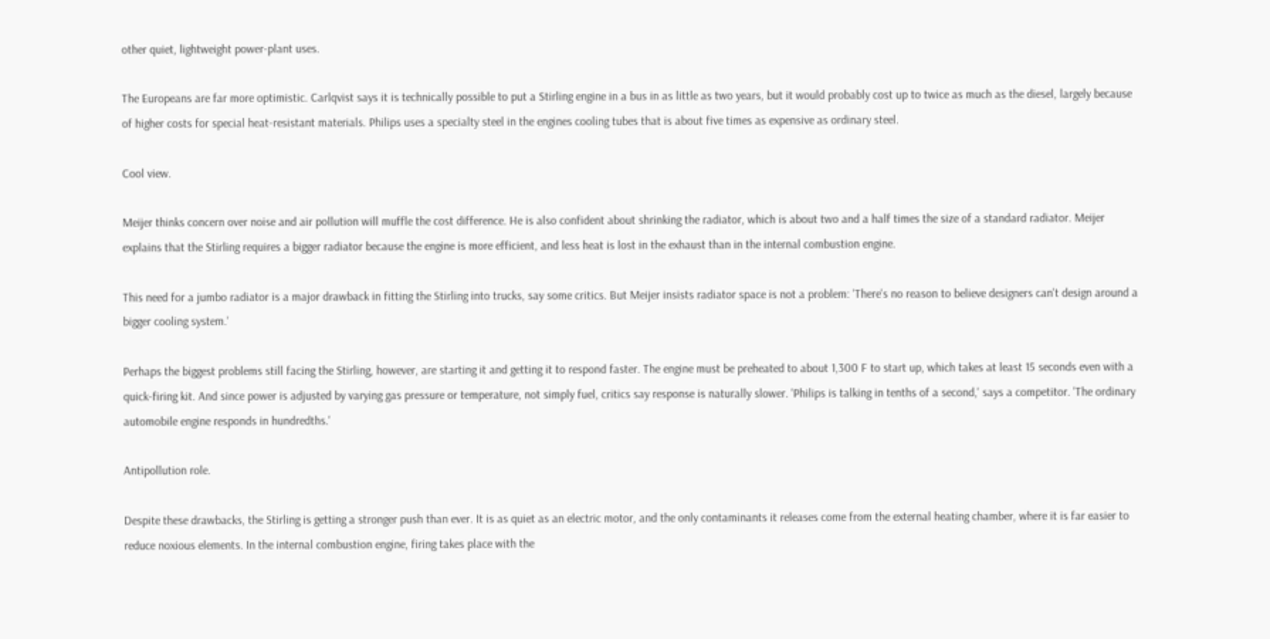other quiet, lightweight power-plant uses.

The Europeans are far more optimistic. Carlqvist says it is technically possible to put a Stirling engine in a bus in as little as two years, but it would probably cost up to twice as much as the diesel, largely because of higher costs for special heat-resistant materials. Philips uses a specialty steel in the engines cooling tubes that is about five times as expensive as ordinary steel.

Cool view.

Meijer thinks concern over noise and air pollution will muffle the cost difference. He is also confident about shrinking the radiator, which is about two and a half times the size of a standard radiator. Meijer explains that the Stirling requires a bigger radiator because the engine is more efficient, and less heat is lost in the exhaust than in the internal combustion engine.

This need for a jumbo radiator is a major drawback in fitting the Stirling into trucks, say some critics. But Meijer insists radiator space is not a problem: 'There's no reason to believe designers can't design around a bigger cooling system.'

Perhaps the biggest problems still facing the Stirling, however, are starting it and getting it to respond faster. The engine must be preheated to about 1,300 F to start up, which takes at least 15 seconds even with a quick-firing kit. And since power is adjusted by varying gas pressure or temperature, not simply fuel, critics say response is naturally slower. 'Philips is talking in tenths of a second,' says a competitor. 'The ordinary automobile engine responds in hundredths.'

Antipollution role.

Despite these drawbacks, the Stirling is getting a stronger push than ever. It is as quiet as an electric motor, and the only contaminants it releases come from the external heating chamber, where it is far easier to reduce noxious elements. In the internal combustion engine, firing takes place with the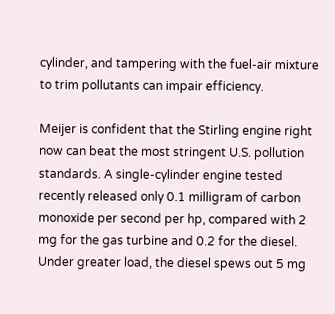cylinder, and tampering with the fuel-air mixture to trim pollutants can impair efficiency.

Meijer is confident that the Stirling engine right now can beat the most stringent U.S. pollution standards. A single-cylinder engine tested recently released only 0.1 milligram of carbon monoxide per second per hp, compared with 2 mg for the gas turbine and 0.2 for the diesel. Under greater load, the diesel spews out 5 mg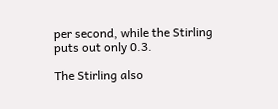per second, while the Stirling puts out only 0.3.

The Stirling also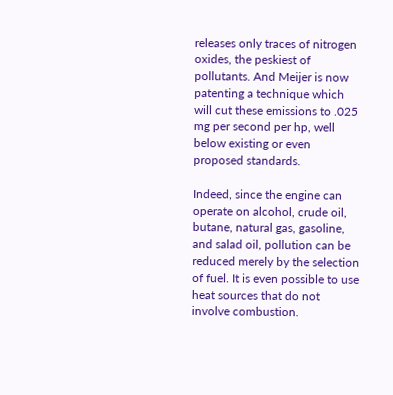releases only traces of nitrogen oxides, the peskiest of pollutants. And Meijer is now patenting a technique which will cut these emissions to .025 mg per second per hp, well below existing or even proposed standards.

Indeed, since the engine can operate on alcohol, crude oil, butane, natural gas, gasoline, and salad oil, pollution can be reduced merely by the selection of fuel. It is even possible to use heat sources that do not involve combustion.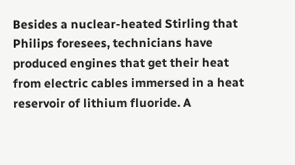Besides a nuclear-heated Stirling that Philips foresees, technicians have produced engines that get their heat from electric cables immersed in a heat reservoir of lithium fluoride. A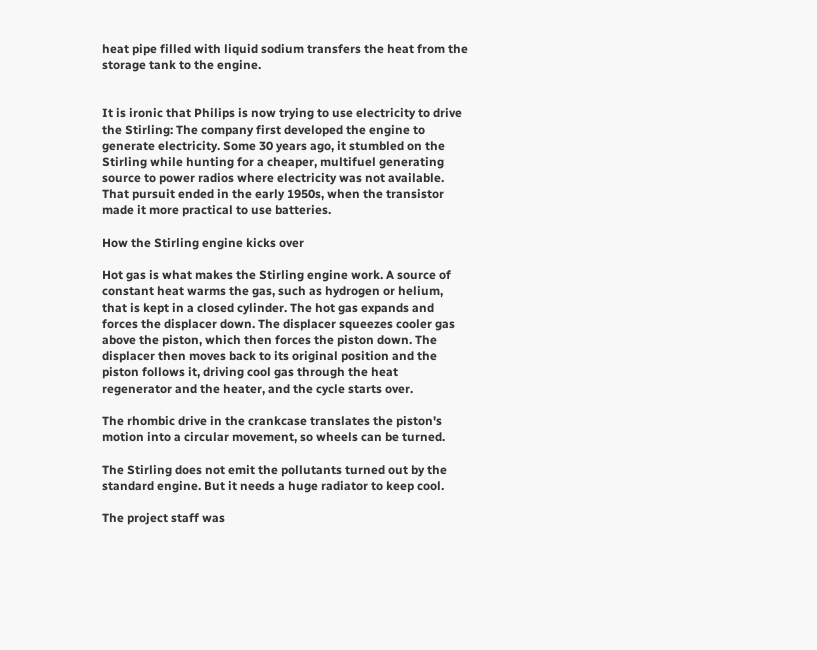heat pipe filled with liquid sodium transfers the heat from the storage tank to the engine.


It is ironic that Philips is now trying to use electricity to drive the Stirling: The company first developed the engine to generate electricity. Some 30 years ago, it stumbled on the Stirling while hunting for a cheaper, multifuel generating source to power radios where electricity was not available. That pursuit ended in the early 1950s, when the transistor made it more practical to use batteries.

How the Stirling engine kicks over

Hot gas is what makes the Stirling engine work. A source of constant heat warms the gas, such as hydrogen or helium, that is kept in a closed cylinder. The hot gas expands and forces the displacer down. The displacer squeezes cooler gas above the piston, which then forces the piston down. The displacer then moves back to its original position and the piston follows it, driving cool gas through the heat regenerator and the heater, and the cycle starts over.

The rhombic drive in the crankcase translates the piston's motion into a circular movement, so wheels can be turned.

The Stirling does not emit the pollutants turned out by the standard engine. But it needs a huge radiator to keep cool.

The project staff was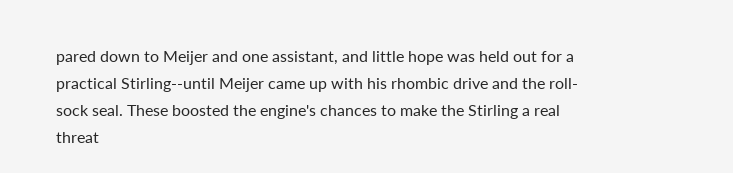pared down to Meijer and one assistant, and little hope was held out for a practical Stirling--until Meijer came up with his rhombic drive and the roll-sock seal. These boosted the engine's chances to make the Stirling a real threat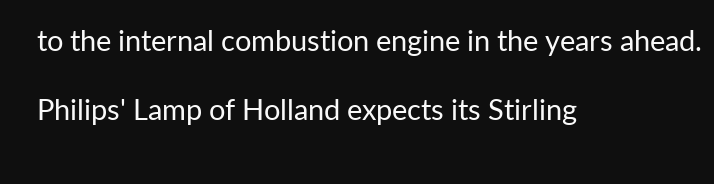to the internal combustion engine in the years ahead.

Philips' Lamp of Holland expects its Stirling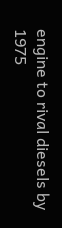engine to rival diesels by 1975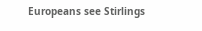Europeans see Stirlings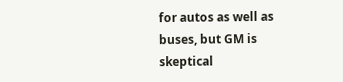for autos as well as buses, but GM is skeptical